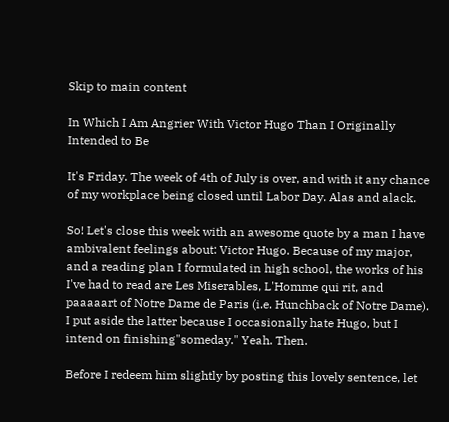Skip to main content

In Which I Am Angrier With Victor Hugo Than I Originally Intended to Be

It's Friday. The week of 4th of July is over, and with it any chance of my workplace being closed until Labor Day. Alas and alack.

So! Let's close this week with an awesome quote by a man I have ambivalent feelings about: Victor Hugo. Because of my major, and a reading plan I formulated in high school, the works of his I've had to read are Les Miserables, L'Homme qui rit, and paaaaart of Notre Dame de Paris (i.e. Hunchback of Notre Dame). I put aside the latter because I occasionally hate Hugo, but I intend on finishing"someday." Yeah. Then.

Before I redeem him slightly by posting this lovely sentence, let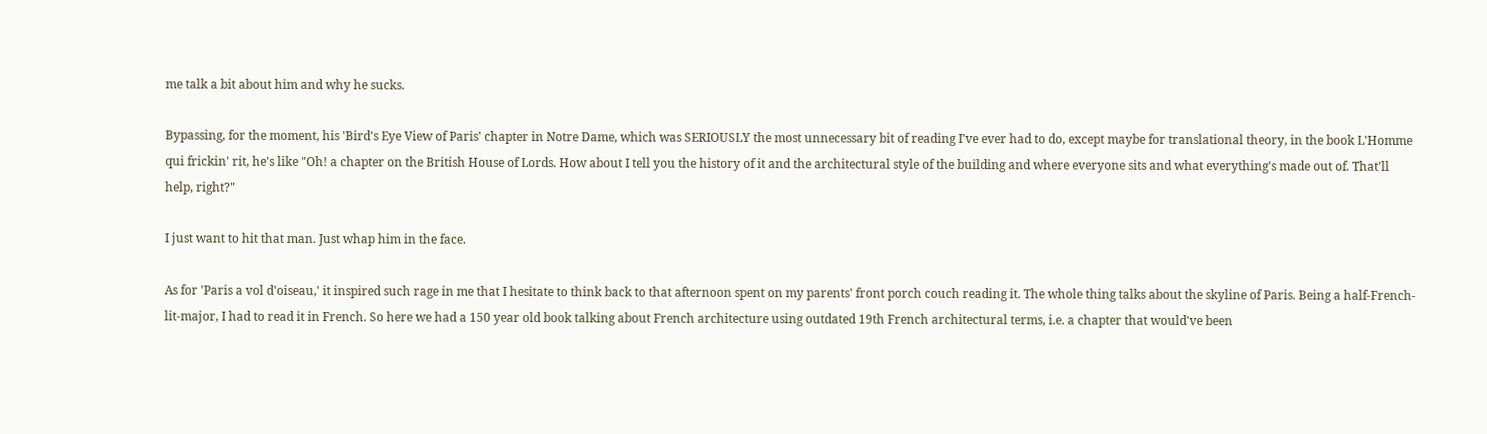me talk a bit about him and why he sucks.

Bypassing, for the moment, his 'Bird's Eye View of Paris' chapter in Notre Dame, which was SERIOUSLY the most unnecessary bit of reading I've ever had to do, except maybe for translational theory, in the book L'Homme qui frickin' rit, he's like "Oh! a chapter on the British House of Lords. How about I tell you the history of it and the architectural style of the building and where everyone sits and what everything's made out of. That'll help, right?"

I just want to hit that man. Just whap him in the face.

As for 'Paris a vol d'oiseau,' it inspired such rage in me that I hesitate to think back to that afternoon spent on my parents' front porch couch reading it. The whole thing talks about the skyline of Paris. Being a half-French-lit-major, I had to read it in French. So here we had a 150 year old book talking about French architecture using outdated 19th French architectural terms, i.e. a chapter that would've been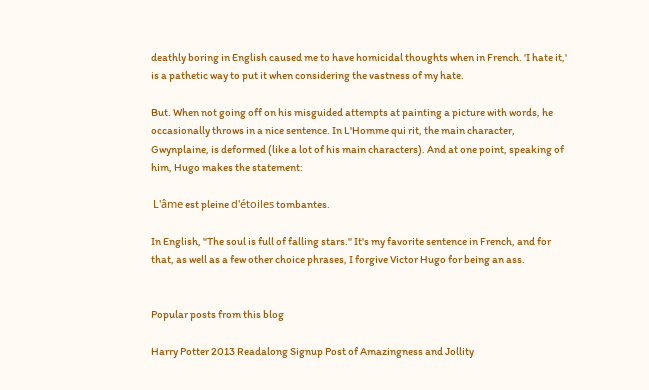deathly boring in English caused me to have homicidal thoughts when in French. 'I hate it,' is a pathetic way to put it when considering the vastness of my hate.

But. When not going off on his misguided attempts at painting a picture with words, he occasionally throws in a nice sentence. In L'Homme qui rit, the main character, Gwynplaine, is deformed (like a lot of his main characters). And at one point, speaking of him, Hugo makes the statement:

 L'âme est pleine d'étoiles tombantes.

In English, "The soul is full of falling stars." It's my favorite sentence in French, and for that, as well as a few other choice phrases, I forgive Victor Hugo for being an ass.


Popular posts from this blog

Harry Potter 2013 Readalong Signup Post of Amazingness and Jollity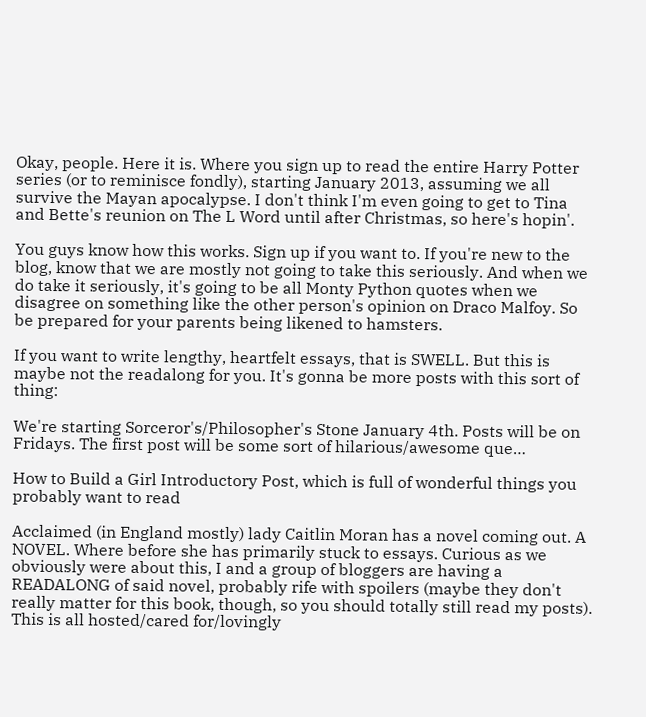Okay, people. Here it is. Where you sign up to read the entire Harry Potter series (or to reminisce fondly), starting January 2013, assuming we all survive the Mayan apocalypse. I don't think I'm even going to get to Tina and Bette's reunion on The L Word until after Christmas, so here's hopin'.

You guys know how this works. Sign up if you want to. If you're new to the blog, know that we are mostly not going to take this seriously. And when we do take it seriously, it's going to be all Monty Python quotes when we disagree on something like the other person's opinion on Draco Malfoy. So be prepared for your parents being likened to hamsters.

If you want to write lengthy, heartfelt essays, that is SWELL. But this is maybe not the readalong for you. It's gonna be more posts with this sort of thing:

We're starting Sorceror's/Philosopher's Stone January 4th. Posts will be on Fridays. The first post will be some sort of hilarious/awesome que…

How to Build a Girl Introductory Post, which is full of wonderful things you probably want to read

Acclaimed (in England mostly) lady Caitlin Moran has a novel coming out. A NOVEL. Where before she has primarily stuck to essays. Curious as we obviously were about this, I and a group of bloggers are having a READALONG of said novel, probably rife with spoilers (maybe they don't really matter for this book, though, so you should totally still read my posts). This is all hosted/cared for/lovingly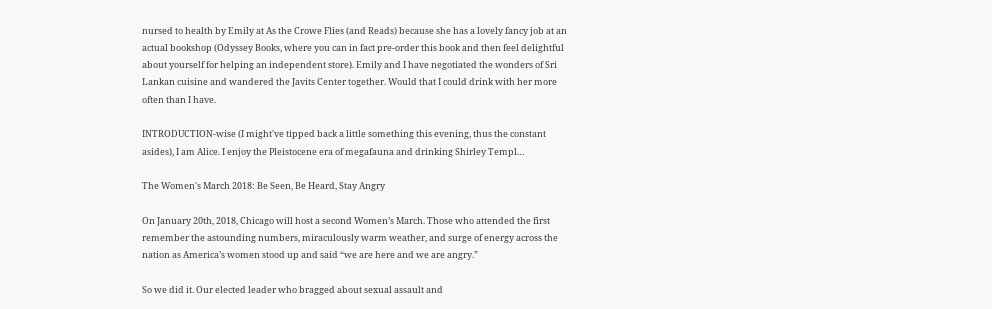nursed to health by Emily at As the Crowe Flies (and Reads) because she has a lovely fancy job at an actual bookshop (Odyssey Books, where you can in fact pre-order this book and then feel delightful about yourself for helping an independent store). Emily and I have negotiated the wonders of Sri Lankan cuisine and wandered the Javits Center together. Would that I could drink with her more often than I have.

INTRODUCTION-wise (I might've tipped back a little something this evening, thus the constant asides), I am Alice. I enjoy the Pleistocene era of megafauna and drinking Shirley Templ…

The Women's March 2018: Be Seen, Be Heard, Stay Angry

On January 20th, 2018, Chicago will host a second Women’s March. Those who attended the first remember the astounding numbers, miraculously warm weather, and surge of energy across the nation as America’s women stood up and said “we are here and we are angry.”

So we did it. Our elected leader who bragged about sexual assault and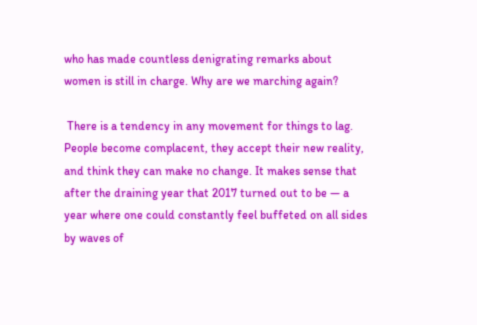who has made countless denigrating remarks about women is still in charge. Why are we marching again?

 There is a tendency in any movement for things to lag. People become complacent, they accept their new reality, and think they can make no change. It makes sense that after the draining year that 2017 turned out to be — a year where one could constantly feel buffeted on all sides by waves of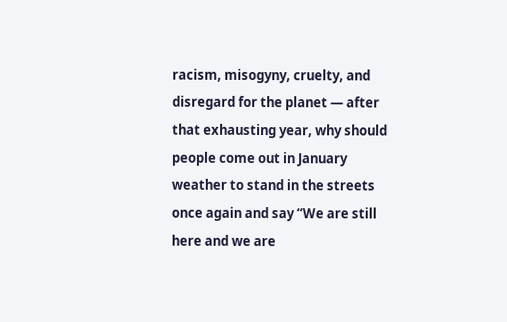racism, misogyny, cruelty, and disregard for the planet — after that exhausting year, why should people come out in January weather to stand in the streets once again and say “We are still here and we are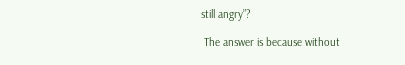still angry”?

 The answer is because without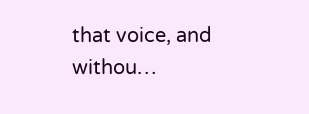that voice, and withou…